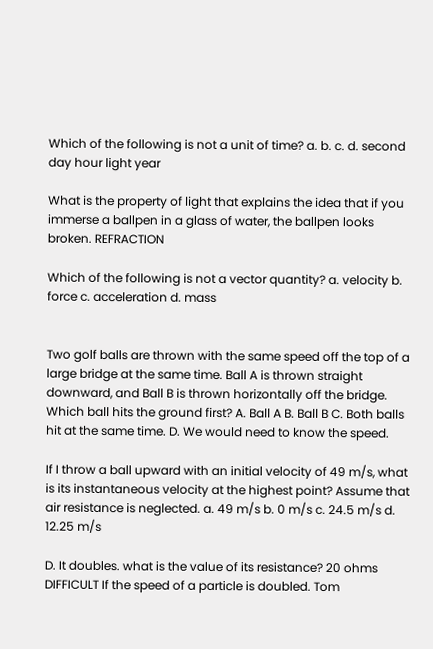Which of the following is not a unit of time? a. b. c. d. second day hour light year

What is the property of light that explains the idea that if you immerse a ballpen in a glass of water, the ballpen looks broken. REFRACTION

Which of the following is not a vector quantity? a. velocity b. force c. acceleration d. mass


Two golf balls are thrown with the same speed off the top of a large bridge at the same time. Ball A is thrown straight downward, and Ball B is thrown horizontally off the bridge. Which ball hits the ground first? A. Ball A B. Ball B C. Both balls hit at the same time. D. We would need to know the speed.

If I throw a ball upward with an initial velocity of 49 m/s, what is its instantaneous velocity at the highest point? Assume that air resistance is neglected. a. 49 m/s b. 0 m/s c. 24.5 m/s d. 12.25 m/s

D. It doubles. what is the value of its resistance? 20 ohms DIFFICULT If the speed of a particle is doubled. Tom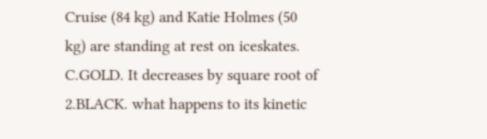Cruise (84 kg) and Katie Holmes (50 kg) are standing at rest on iceskates. C.GOLD. It decreases by square root of 2.BLACK. what happens to its kinetic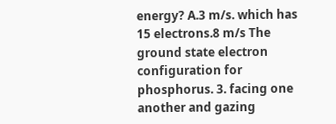energy? A.3 m/s. which has 15 electrons.8 m/s The ground state electron configuration for phosphorus. 3. facing one another and gazing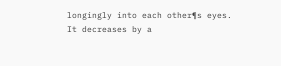longingly into each other¶s eyes. It decreases by a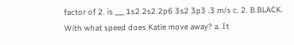factor of 2. is ___ 1s2 2s2 2p6 3s2 3p3 .3 m/s c. 2. B.BLACK. With what speed does Katie move away? a. It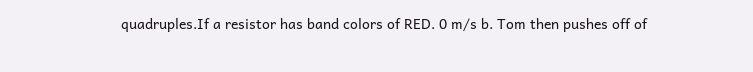quadruples.If a resistor has band colors of RED. 0 m/s b. Tom then pushes off of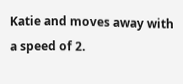Katie and moves away with a speed of 2.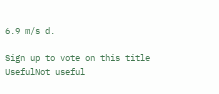6.9 m/s d.

Sign up to vote on this title
UsefulNot useful